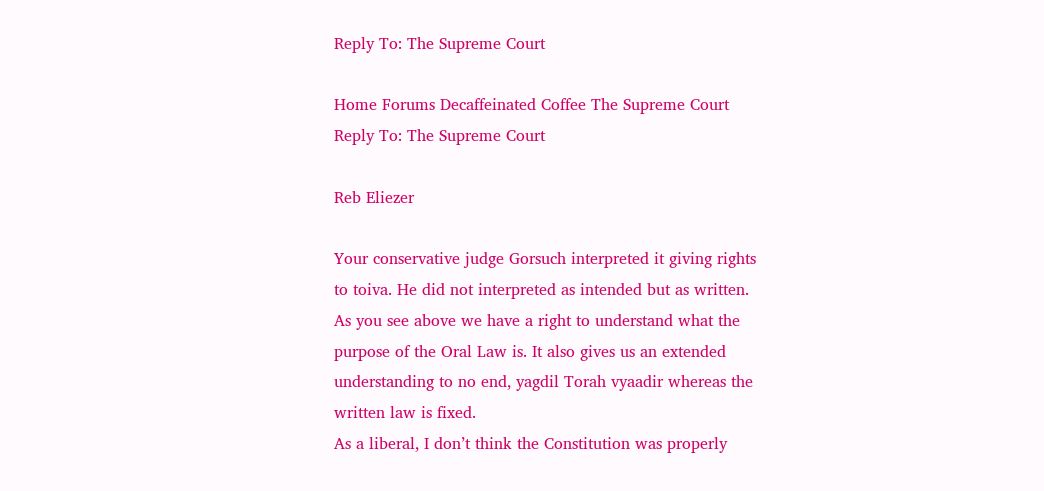Reply To: The Supreme Court

Home Forums Decaffeinated Coffee The Supreme Court Reply To: The Supreme Court

Reb Eliezer

Your conservative judge Gorsuch interpreted it giving rights to toiva. He did not interpreted as intended but as written.
As you see above we have a right to understand what the purpose of the Oral Law is. It also gives us an extended understanding to no end, yagdil Torah vyaadir whereas the written law is fixed.
As a liberal, I don’t think the Constitution was properly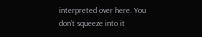interpreted over here. You don’t squeeze into it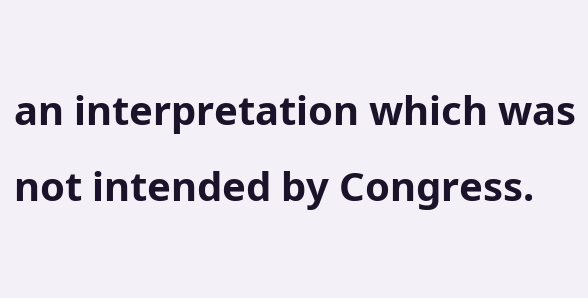an interpretation which was not intended by Congress.